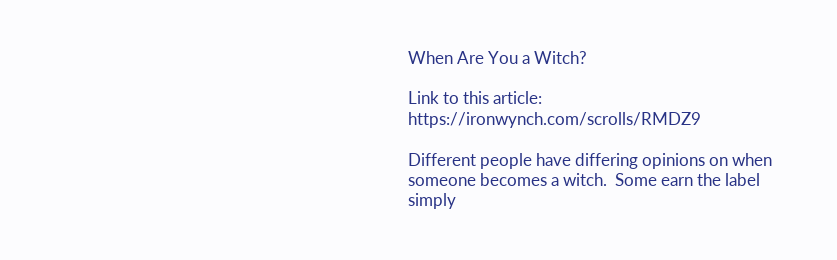When Are You a Witch?

Link to this article: https://ironwynch.com/scrolls/RMDZ9

Different people have differing opinions on when someone becomes a witch.  Some earn the label simply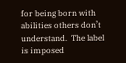for being born with abilities others don’t understand.  The label is imposed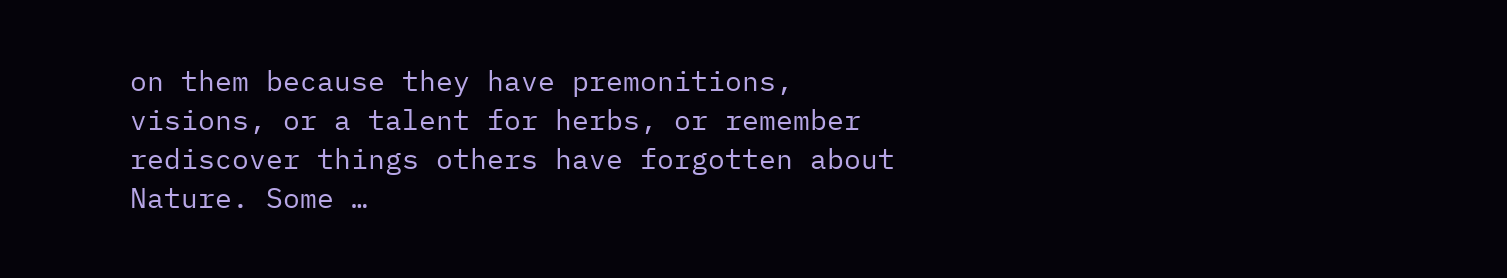on them because they have premonitions, visions, or a talent for herbs, or remember rediscover things others have forgotten about Nature. Some …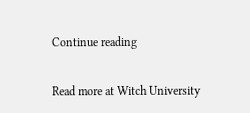Continue reading

Read more at Witch University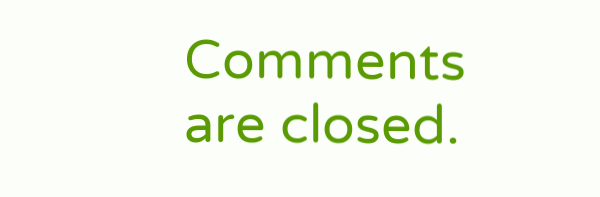Comments are closed.